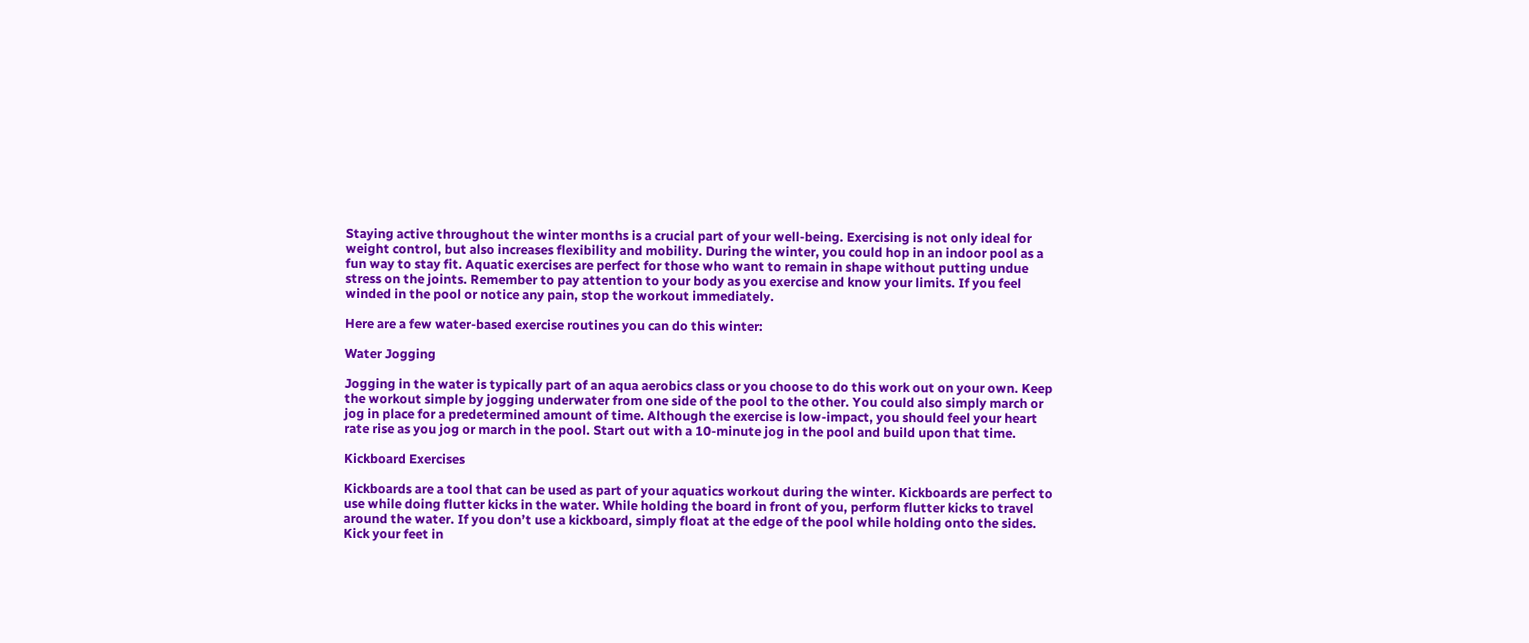Staying active throughout the winter months is a crucial part of your well-being. Exercising is not only ideal for weight control, but also increases flexibility and mobility. During the winter, you could hop in an indoor pool as a fun way to stay fit. Aquatic exercises are perfect for those who want to remain in shape without putting undue stress on the joints. Remember to pay attention to your body as you exercise and know your limits. If you feel winded in the pool or notice any pain, stop the workout immediately.

Here are a few water-based exercise routines you can do this winter:

Water Jogging

Jogging in the water is typically part of an aqua aerobics class or you choose to do this work out on your own. Keep the workout simple by jogging underwater from one side of the pool to the other. You could also simply march or jog in place for a predetermined amount of time. Although the exercise is low-impact, you should feel your heart rate rise as you jog or march in the pool. Start out with a 10-minute jog in the pool and build upon that time.

Kickboard Exercises

Kickboards are a tool that can be used as part of your aquatics workout during the winter. Kickboards are perfect to use while doing flutter kicks in the water. While holding the board in front of you, perform flutter kicks to travel around the water. If you don’t use a kickboard, simply float at the edge of the pool while holding onto the sides. Kick your feet in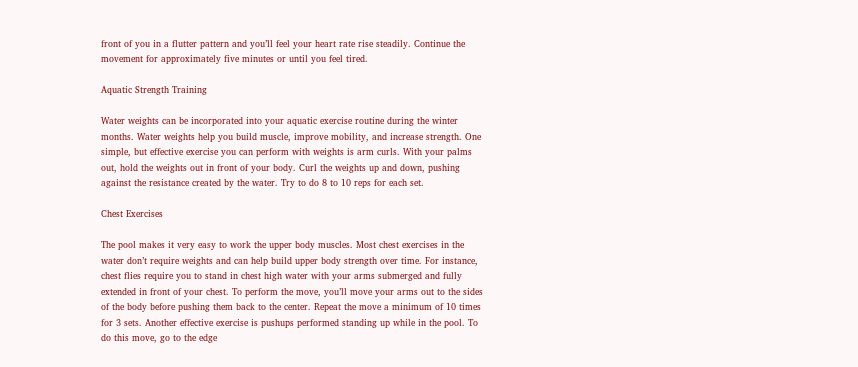front of you in a flutter pattern and you’ll feel your heart rate rise steadily. Continue the movement for approximately five minutes or until you feel tired.

Aquatic Strength Training

Water weights can be incorporated into your aquatic exercise routine during the winter months. Water weights help you build muscle, improve mobility, and increase strength. One simple, but effective exercise you can perform with weights is arm curls. With your palms out, hold the weights out in front of your body. Curl the weights up and down, pushing against the resistance created by the water. Try to do 8 to 10 reps for each set.

Chest Exercises

The pool makes it very easy to work the upper body muscles. Most chest exercises in the water don’t require weights and can help build upper body strength over time. For instance, chest flies require you to stand in chest high water with your arms submerged and fully extended in front of your chest. To perform the move, you’ll move your arms out to the sides of the body before pushing them back to the center. Repeat the move a minimum of 10 times for 3 sets. Another effective exercise is pushups performed standing up while in the pool. To do this move, go to the edge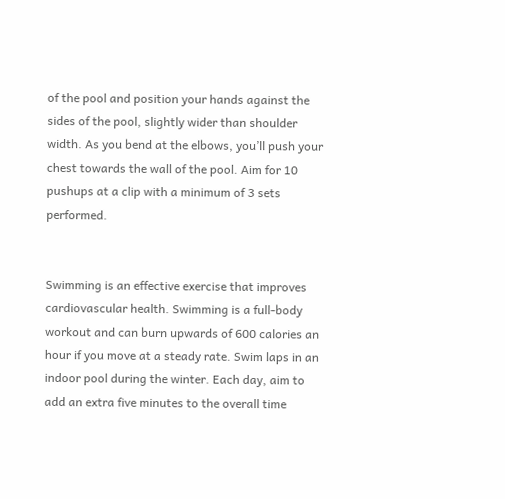of the pool and position your hands against the sides of the pool, slightly wider than shoulder width. As you bend at the elbows, you’ll push your chest towards the wall of the pool. Aim for 10 pushups at a clip with a minimum of 3 sets performed.


Swimming is an effective exercise that improves cardiovascular health. Swimming is a full-body workout and can burn upwards of 600 calories an hour if you move at a steady rate. Swim laps in an indoor pool during the winter. Each day, aim to add an extra five minutes to the overall time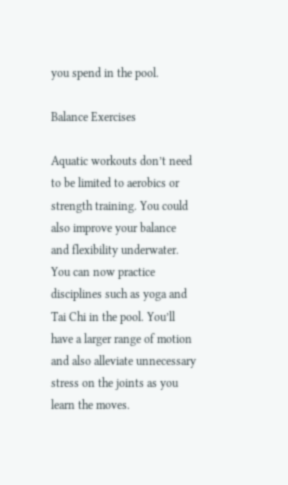you spend in the pool.

Balance Exercises

Aquatic workouts don’t need to be limited to aerobics or strength training. You could also improve your balance and flexibility underwater. You can now practice disciplines such as yoga and Tai Chi in the pool. You’ll have a larger range of motion and also alleviate unnecessary stress on the joints as you learn the moves.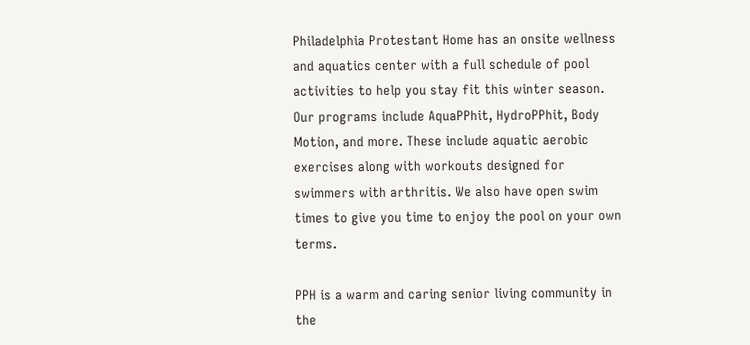Philadelphia Protestant Home has an onsite wellness and aquatics center with a full schedule of pool activities to help you stay fit this winter season. Our programs include AquaPPhit, HydroPPhit, Body Motion, and more. These include aquatic aerobic exercises along with workouts designed for swimmers with arthritis. We also have open swim times to give you time to enjoy the pool on your own terms.

PPH is a warm and caring senior living community in the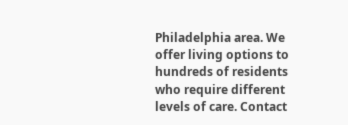Philadelphia area. We offer living options to hundreds of residents who require different levels of care. Contact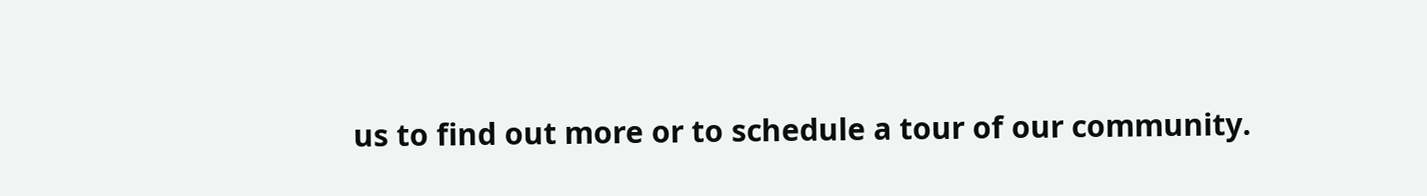us to find out more or to schedule a tour of our community.